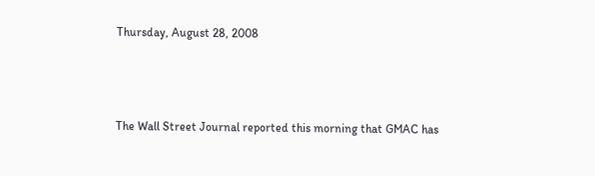Thursday, August 28, 2008



The Wall Street Journal reported this morning that GMAC has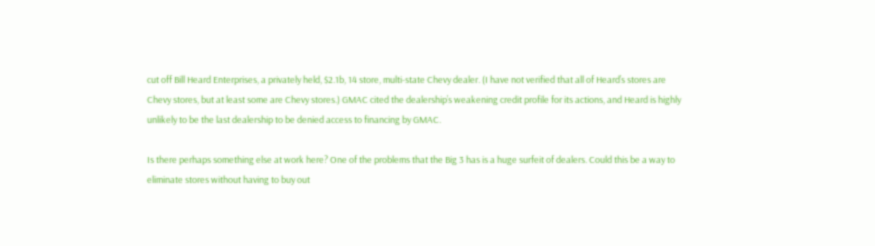cut off Bill Heard Enterprises, a privately held, $2.1b, 14 store, multi-state Chevy dealer. (I have not verified that all of Heard’s stores are Chevy stores, but at least some are Chevy stores.) GMAC cited the dealership’s weakening credit profile for its actions, and Heard is highly unlikely to be the last dealership to be denied access to financing by GMAC.

Is there perhaps something else at work here? One of the problems that the Big 3 has is a huge surfeit of dealers. Could this be a way to eliminate stores without having to buy out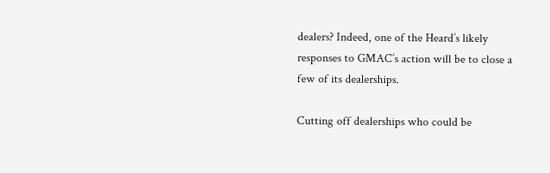dealers? Indeed, one of the Heard’s likely responses to GMAC’s action will be to close a few of its dealerships.

Cutting off dealerships who could be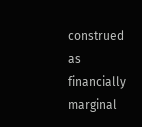construed as financially marginal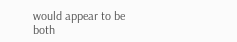would appear to be both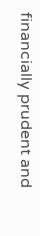financially prudent and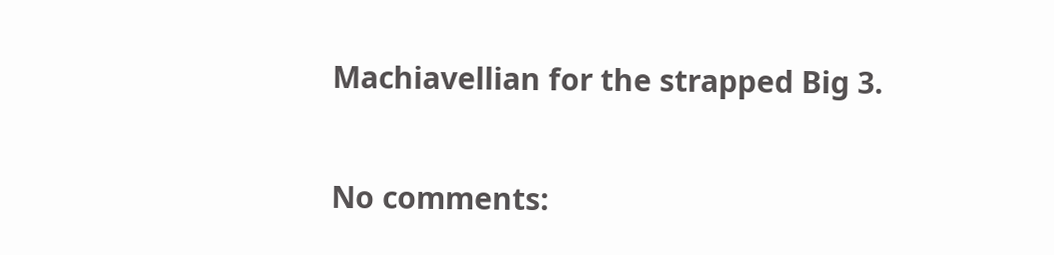Machiavellian for the strapped Big 3.

No comments: